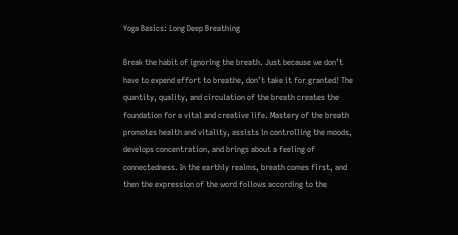Yoga Basics: Long Deep Breathing

Break the habit of ignoring the breath. Just because we don’t have to expend effort to breathe, don’t take it for granted! The quantity, quality, and circulation of the breath creates the foundation for a vital and creative life. Mastery of the breath promotes health and vitality, assists in controlling the moods, develops concentration, and brings about a feeling of connectedness. In the earthly realms, breath comes first, and then the expression of the word follows according to the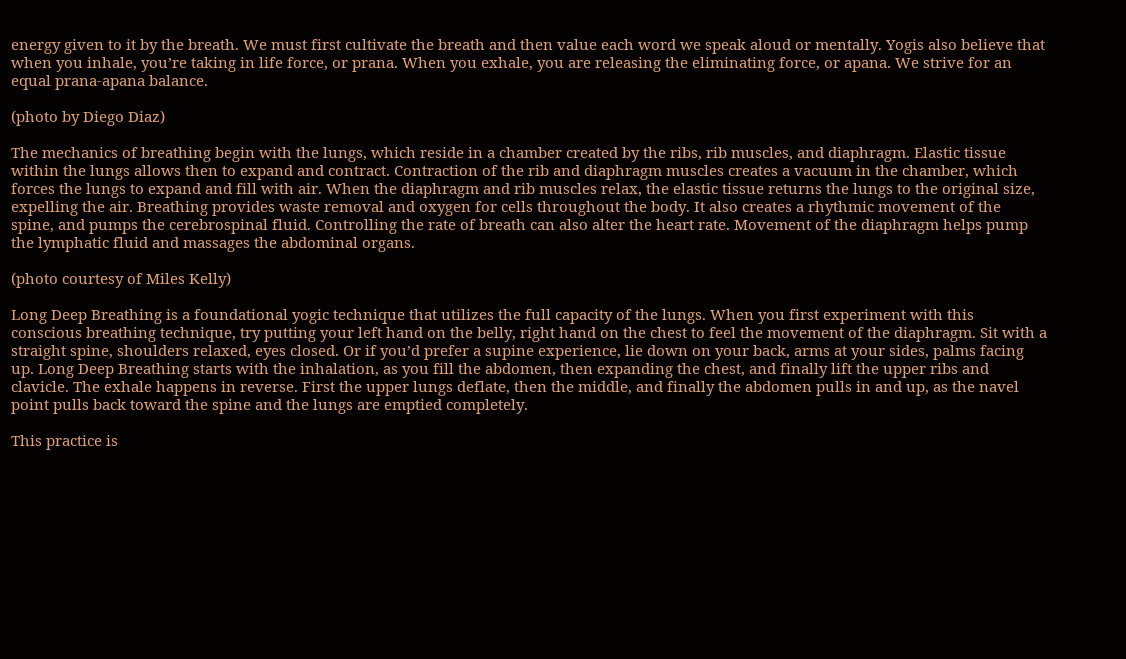energy given to it by the breath. We must first cultivate the breath and then value each word we speak aloud or mentally. Yogis also believe that when you inhale, you’re taking in life force, or prana. When you exhale, you are releasing the eliminating force, or apana. We strive for an equal prana-apana balance.

(photo by Diego Diaz)

The mechanics of breathing begin with the lungs, which reside in a chamber created by the ribs, rib muscles, and diaphragm. Elastic tissue within the lungs allows then to expand and contract. Contraction of the rib and diaphragm muscles creates a vacuum in the chamber, which forces the lungs to expand and fill with air. When the diaphragm and rib muscles relax, the elastic tissue returns the lungs to the original size, expelling the air. Breathing provides waste removal and oxygen for cells throughout the body. It also creates a rhythmic movement of the spine, and pumps the cerebrospinal fluid. Controlling the rate of breath can also alter the heart rate. Movement of the diaphragm helps pump the lymphatic fluid and massages the abdominal organs.

(photo courtesy of Miles Kelly)

Long Deep Breathing is a foundational yogic technique that utilizes the full capacity of the lungs. When you first experiment with this conscious breathing technique, try putting your left hand on the belly, right hand on the chest to feel the movement of the diaphragm. Sit with a straight spine, shoulders relaxed, eyes closed. Or if you’d prefer a supine experience, lie down on your back, arms at your sides, palms facing up. Long Deep Breathing starts with the inhalation, as you fill the abdomen, then expanding the chest, and finally lift the upper ribs and clavicle. The exhale happens in reverse. First the upper lungs deflate, then the middle, and finally the abdomen pulls in and up, as the navel point pulls back toward the spine and the lungs are emptied completely.

This practice is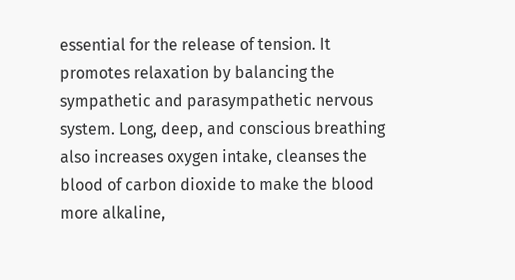essential for the release of tension. It promotes relaxation by balancing the sympathetic and parasympathetic nervous system. Long, deep, and conscious breathing also increases oxygen intake, cleanses the blood of carbon dioxide to make the blood more alkaline,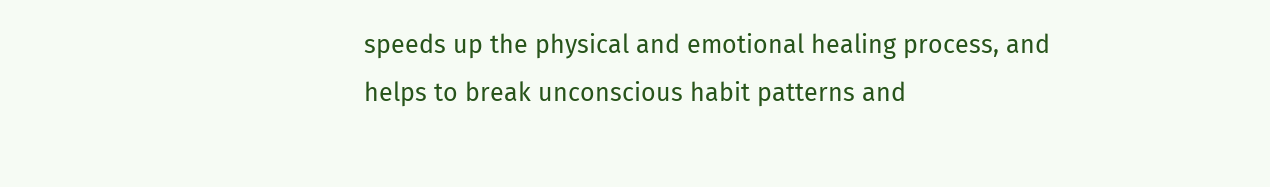speeds up the physical and emotional healing process, and helps to break unconscious habit patterns and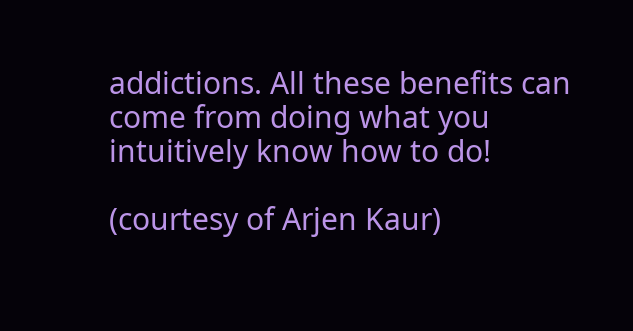addictions. All these benefits can come from doing what you intuitively know how to do!

(courtesy of Arjen Kaur)